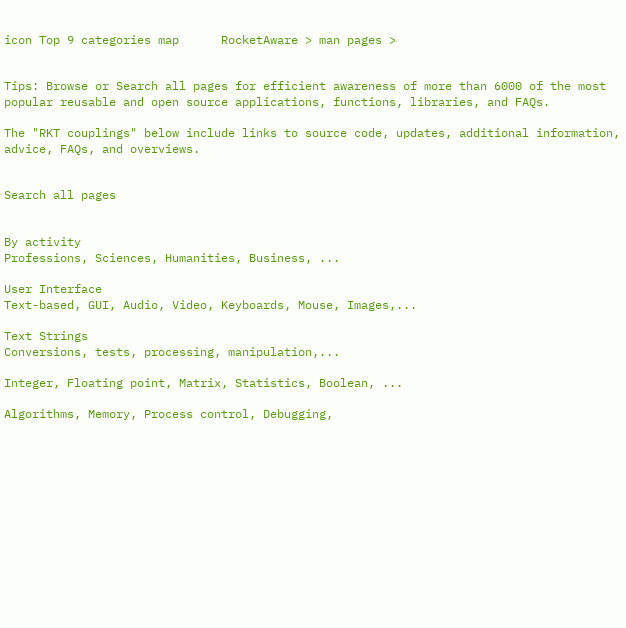icon Top 9 categories map      RocketAware > man pages >


Tips: Browse or Search all pages for efficient awareness of more than 6000 of the most popular reusable and open source applications, functions, libraries, and FAQs.

The "RKT couplings" below include links to source code, updates, additional information, advice, FAQs, and overviews.


Search all pages


By activity
Professions, Sciences, Humanities, Business, ...

User Interface
Text-based, GUI, Audio, Video, Keyboards, Mouse, Images,...

Text Strings
Conversions, tests, processing, manipulation,...

Integer, Floating point, Matrix, Statistics, Boolean, ...

Algorithms, Memory, Process control, Debugging,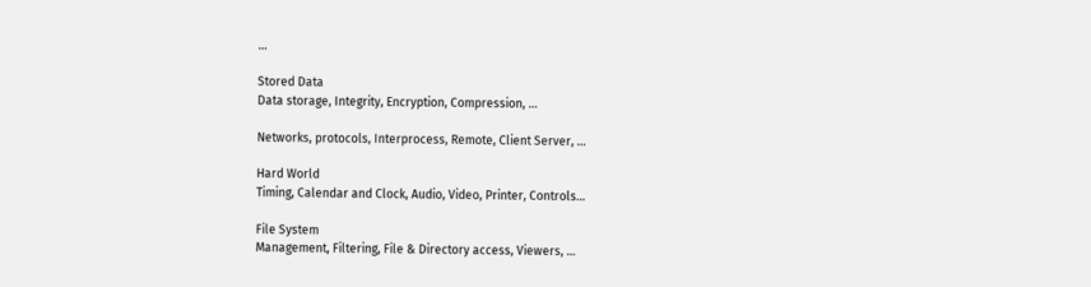...

Stored Data
Data storage, Integrity, Encryption, Compression, ...

Networks, protocols, Interprocess, Remote, Client Server, ...

Hard World
Timing, Calendar and Clock, Audio, Video, Printer, Controls...

File System
Management, Filtering, File & Directory access, Viewers, ...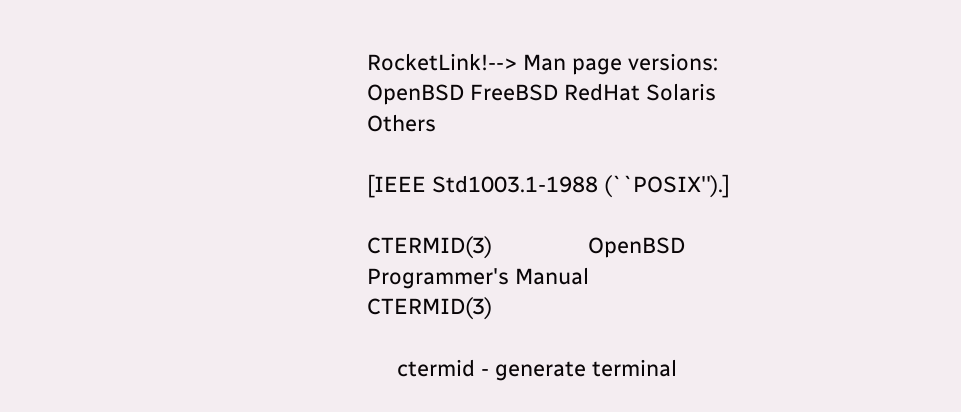RocketLink!--> Man page versions: OpenBSD FreeBSD RedHat Solaris Others

[IEEE Std1003.1-1988 (``POSIX'').]

CTERMID(3)                OpenBSD Programmer's Manual               CTERMID(3)

     ctermid - generate terminal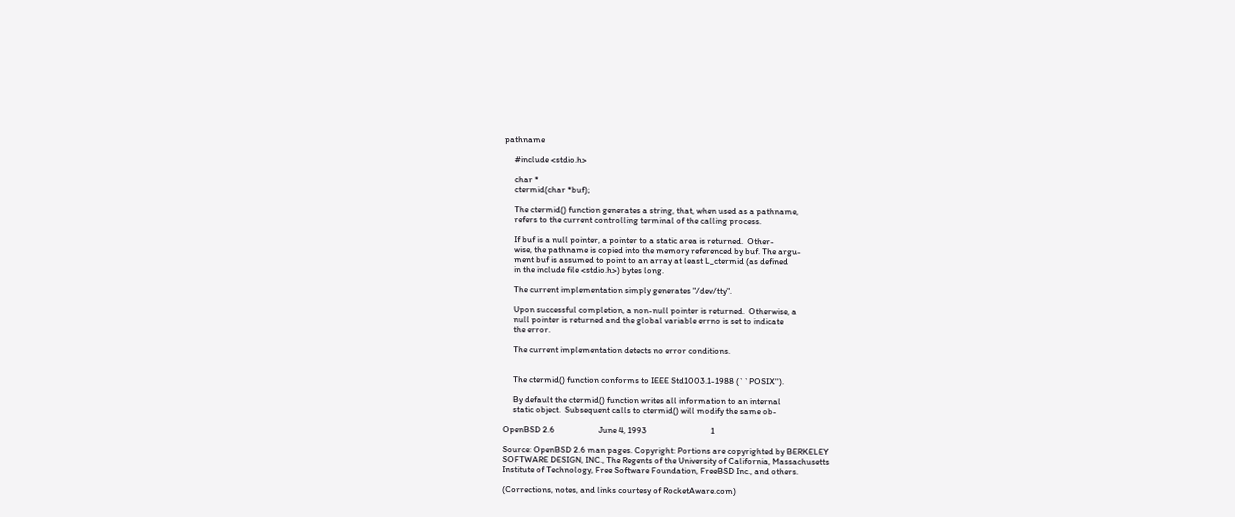pathname

     #include <stdio.h>

     char *
     ctermid(char *buf);

     The ctermid() function generates a string, that, when used as a pathname,
     refers to the current controlling terminal of the calling process.

     If buf is a null pointer, a pointer to a static area is returned.  Other-
     wise, the pathname is copied into the memory referenced by buf. The argu-
     ment buf is assumed to point to an array at least L_ctermid (as defined
     in the include file <stdio.h>) bytes long.

     The current implementation simply generates "/dev/tty".

     Upon successful completion, a non-null pointer is returned.  Otherwise, a
     null pointer is returned and the global variable errno is set to indicate
     the error.

     The current implementation detects no error conditions.


     The ctermid() function conforms to IEEE Std1003.1-1988 (``POSIX'').

     By default the ctermid() function writes all information to an internal
     static object.  Subsequent calls to ctermid() will modify the same ob-

OpenBSD 2.6                      June 4, 1993                                1

Source: OpenBSD 2.6 man pages. Copyright: Portions are copyrighted by BERKELEY
SOFTWARE DESIGN, INC., The Regents of the University of California, Massachusetts
Institute of Technology, Free Software Foundation, FreeBSD Inc., and others.

(Corrections, notes, and links courtesy of RocketAware.com)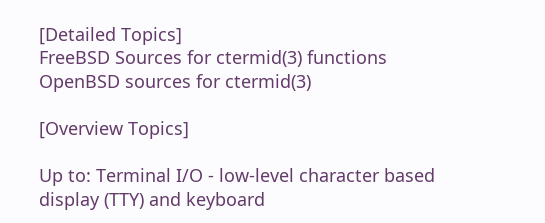[Detailed Topics]
FreeBSD Sources for ctermid(3) functions
OpenBSD sources for ctermid(3)

[Overview Topics]

Up to: Terminal I/O - low-level character based display (TTY) and keyboard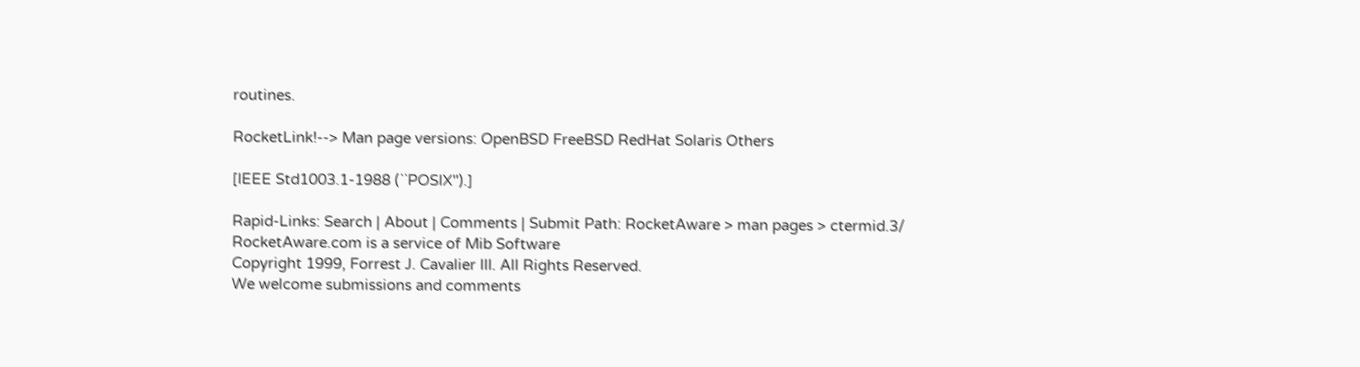routines.

RocketLink!--> Man page versions: OpenBSD FreeBSD RedHat Solaris Others

[IEEE Std1003.1-1988 (``POSIX'').]

Rapid-Links: Search | About | Comments | Submit Path: RocketAware > man pages > ctermid.3/
RocketAware.com is a service of Mib Software
Copyright 1999, Forrest J. Cavalier III. All Rights Reserved.
We welcome submissions and comments